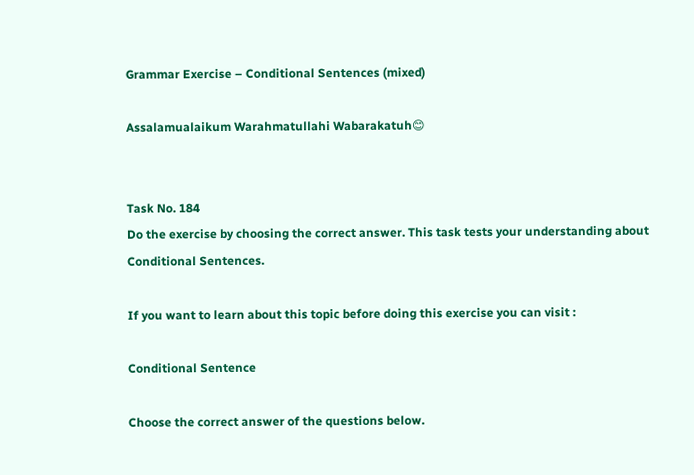Grammar Exercise – Conditional Sentences (mixed)

Assalamualaikum Warahmatullahi Wabarakatuh😊


Task No. 184
Do the exercise by choosing the correct answer. This task tests your understanding about Conditional Sentences.

If you want to learn about this topic before doing this exercise you can visit :

Conditional Sentence

Choose the correct answer of the questions below.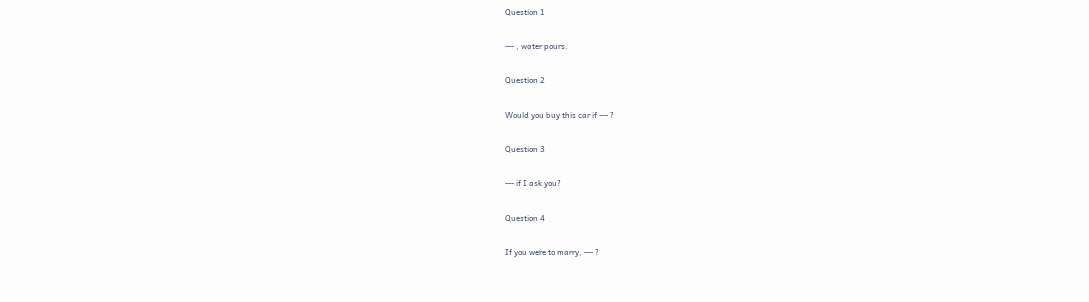Question 1

--- , water pours.

Question 2

Would you buy this car if --- ?

Question 3

--- if I ask you?

Question 4

If you were to marry, --- ?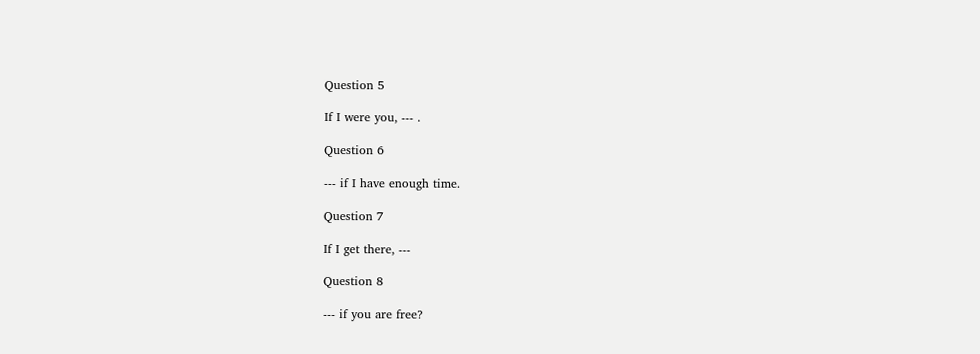Question 5

If I were you, --- .

Question 6

--- if I have enough time.

Question 7

If I get there, ---

Question 8

--- if you are free?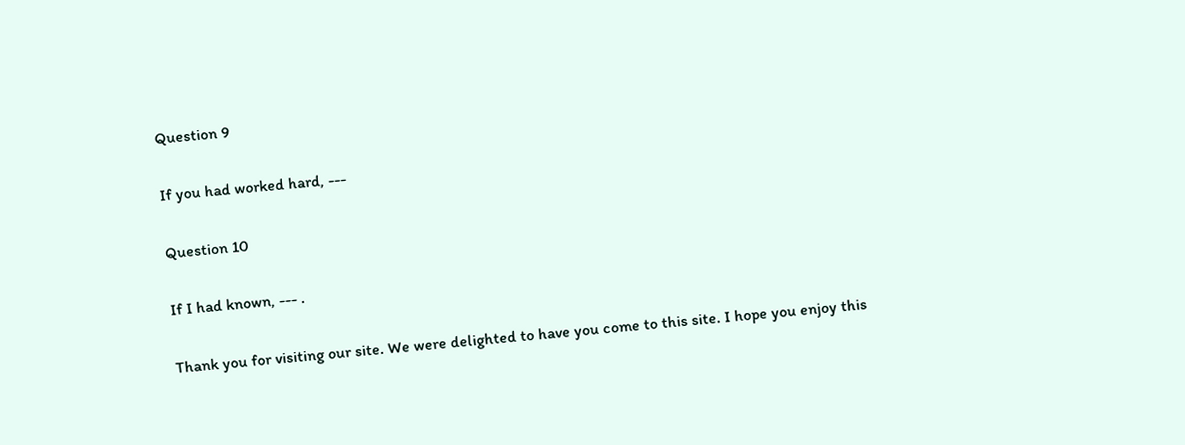Question 9

If you had worked hard, ---

Question 10

If I had known, --- .

Thank you for visiting our site. We were delighted to have you come to this site. I hope you enjoy this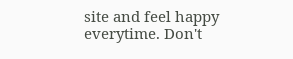site and feel happy everytime. Don't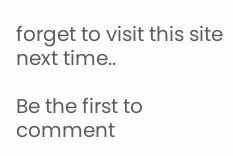forget to visit this site next time..

Be the first to comment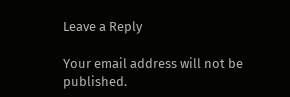Leave a Reply

Your email address will not be published.